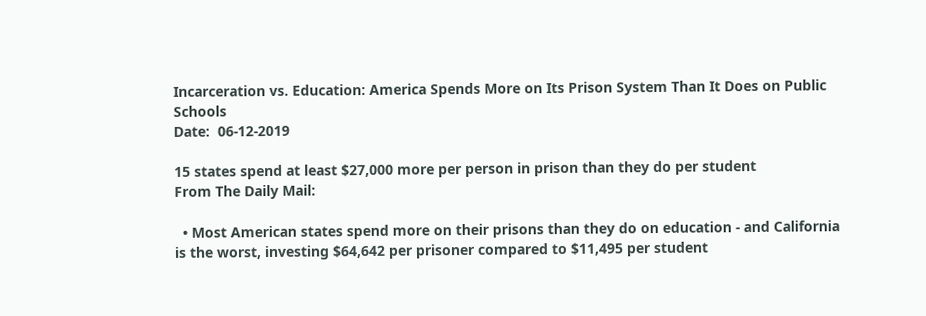Incarceration vs. Education: America Spends More on Its Prison System Than It Does on Public Schools
Date:  06-12-2019

15 states spend at least $27,000 more per person in prison than they do per student
From The Daily Mail:

  • Most American states spend more on their prisons than they do on education - and California is the worst, investing $64,642 per prisoner compared to $11,495 per student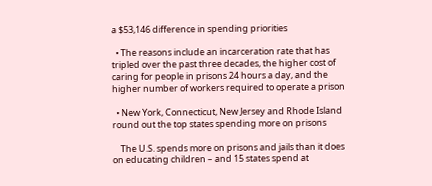a $53,146 difference in spending priorities

  • The reasons include an incarceration rate that has tripled over the past three decades, the higher cost of caring for people in prisons 24 hours a day, and the higher number of workers required to operate a prison

  • New York, Connecticut, New Jersey and Rhode Island round out the top states spending more on prisons

    The U.S. spends more on prisons and jails than it does on educating children – and 15 states spend at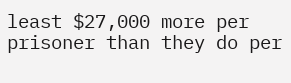least $27,000 more per prisoner than they do per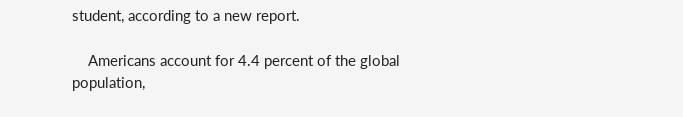student, according to a new report.

    Americans account for 4.4 percent of the global population,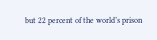but 22 percent of the world’s prison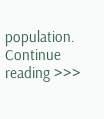population. Continue reading >>>